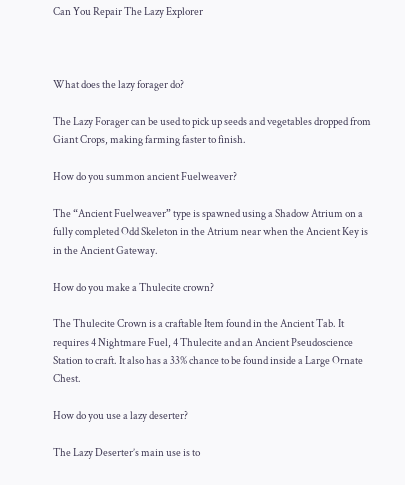Can You Repair The Lazy Explorer



What does the lazy forager do?

The Lazy Forager can be used to pick up seeds and vegetables dropped from Giant Crops, making farming faster to finish.

How do you summon ancient Fuelweaver?

The “Ancient Fuelweaver” type is spawned using a Shadow Atrium on a fully completed Odd Skeleton in the Atrium near when the Ancient Key is in the Ancient Gateway.

How do you make a Thulecite crown?

The Thulecite Crown is a craftable Item found in the Ancient Tab. It requires 4 Nightmare Fuel, 4 Thulecite and an Ancient Pseudoscience Station to craft. It also has a 33% chance to be found inside a Large Ornate Chest.

How do you use a lazy deserter?

The Lazy Deserter’s main use is to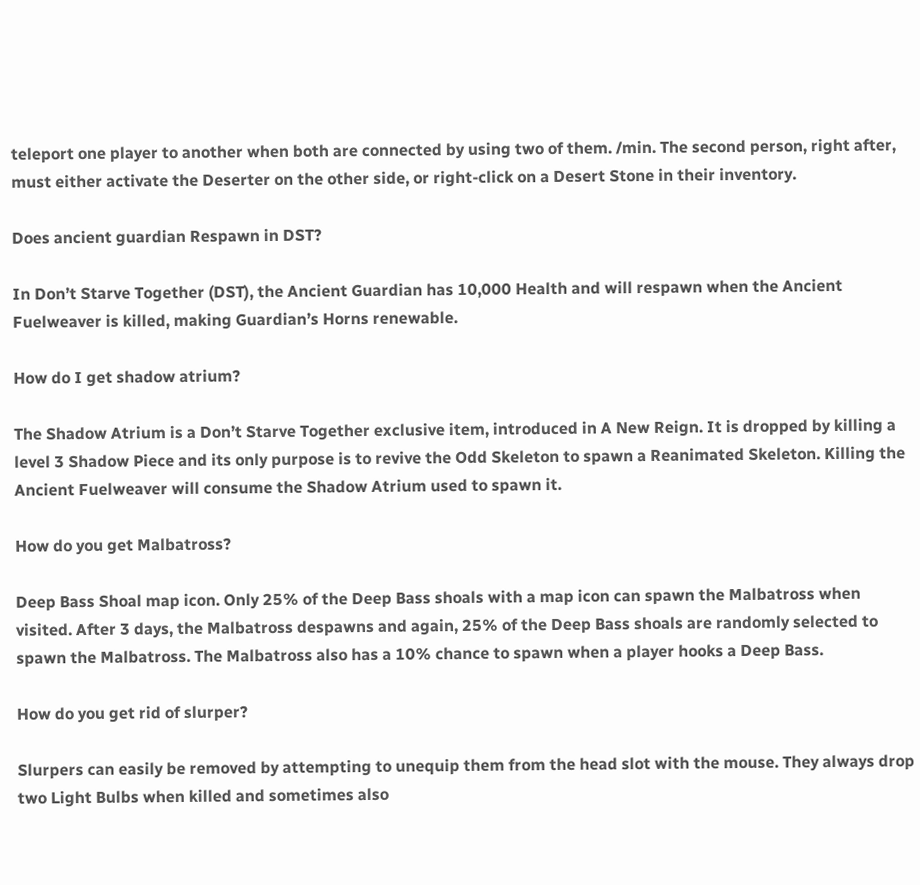teleport one player to another when both are connected by using two of them. /min. The second person, right after, must either activate the Deserter on the other side, or right-click on a Desert Stone in their inventory.

Does ancient guardian Respawn in DST?

In Don’t Starve Together (DST), the Ancient Guardian has 10,000 Health and will respawn when the Ancient Fuelweaver is killed, making Guardian’s Horns renewable.

How do I get shadow atrium?

The Shadow Atrium is a Don’t Starve Together exclusive item, introduced in A New Reign. It is dropped by killing a level 3 Shadow Piece and its only purpose is to revive the Odd Skeleton to spawn a Reanimated Skeleton. Killing the Ancient Fuelweaver will consume the Shadow Atrium used to spawn it.

How do you get Malbatross?

Deep Bass Shoal map icon. Only 25% of the Deep Bass shoals with a map icon can spawn the Malbatross when visited. After 3 days, the Malbatross despawns and again, 25% of the Deep Bass shoals are randomly selected to spawn the Malbatross. The Malbatross also has a 10% chance to spawn when a player hooks a Deep Bass.

How do you get rid of slurper?

Slurpers can easily be removed by attempting to unequip them from the head slot with the mouse. They always drop two Light Bulbs when killed and sometimes also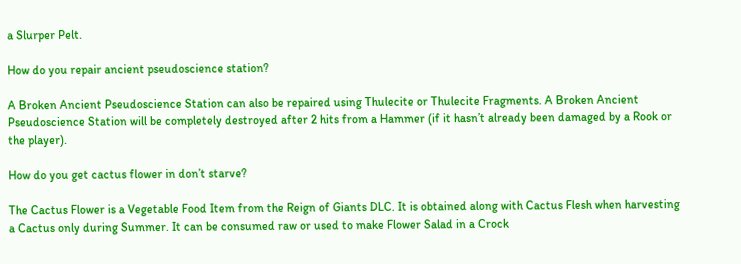a Slurper Pelt.

How do you repair ancient pseudoscience station?

A Broken Ancient Pseudoscience Station can also be repaired using Thulecite or Thulecite Fragments. A Broken Ancient Pseudoscience Station will be completely destroyed after 2 hits from a Hammer (if it hasn’t already been damaged by a Rook or the player).

How do you get cactus flower in don’t starve?

The Cactus Flower is a Vegetable Food Item from the Reign of Giants DLC. It is obtained along with Cactus Flesh when harvesting a Cactus only during Summer. It can be consumed raw or used to make Flower Salad in a Crock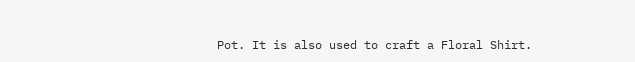Pot. It is also used to craft a Floral Shirt.